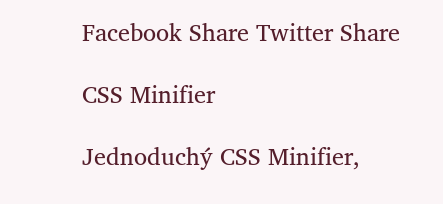Facebook Share Twitter Share

CSS Minifier

Jednoduchý CSS Minifier,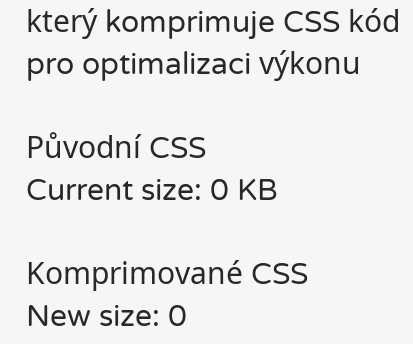který komprimuje CSS kód pro optimalizaci výkonu

Původní CSS
Current size: 0 KB

Komprimované CSS
New size: 0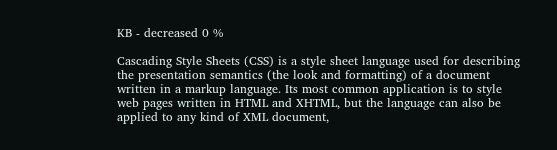KB - decreased 0 %

Cascading Style Sheets (CSS) is a style sheet language used for describing the presentation semantics (the look and formatting) of a document written in a markup language. Its most common application is to style web pages written in HTML and XHTML, but the language can also be applied to any kind of XML document,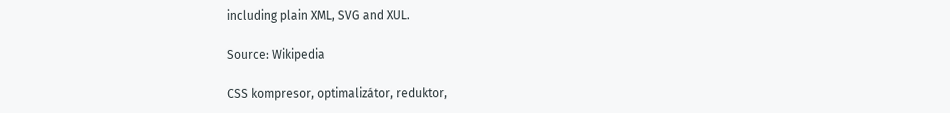including plain XML, SVG and XUL.

Source: Wikipedia

CSS kompresor, optimalizátor, reduktor,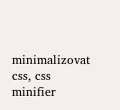minimalizovat css, css minifier